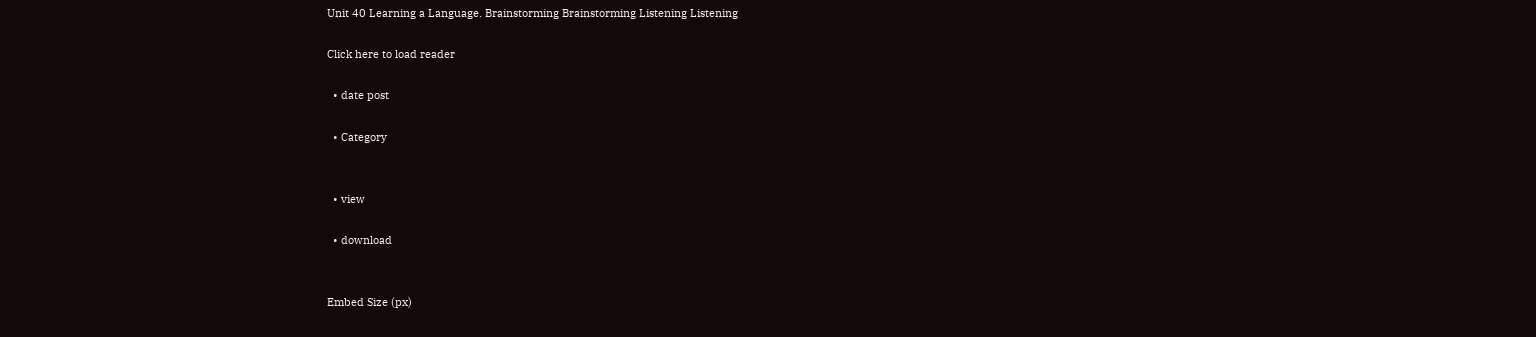Unit 40 Learning a Language. Brainstorming Brainstorming Listening Listening

Click here to load reader

  • date post

  • Category


  • view

  • download


Embed Size (px)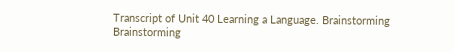Transcript of Unit 40 Learning a Language. Brainstorming Brainstorming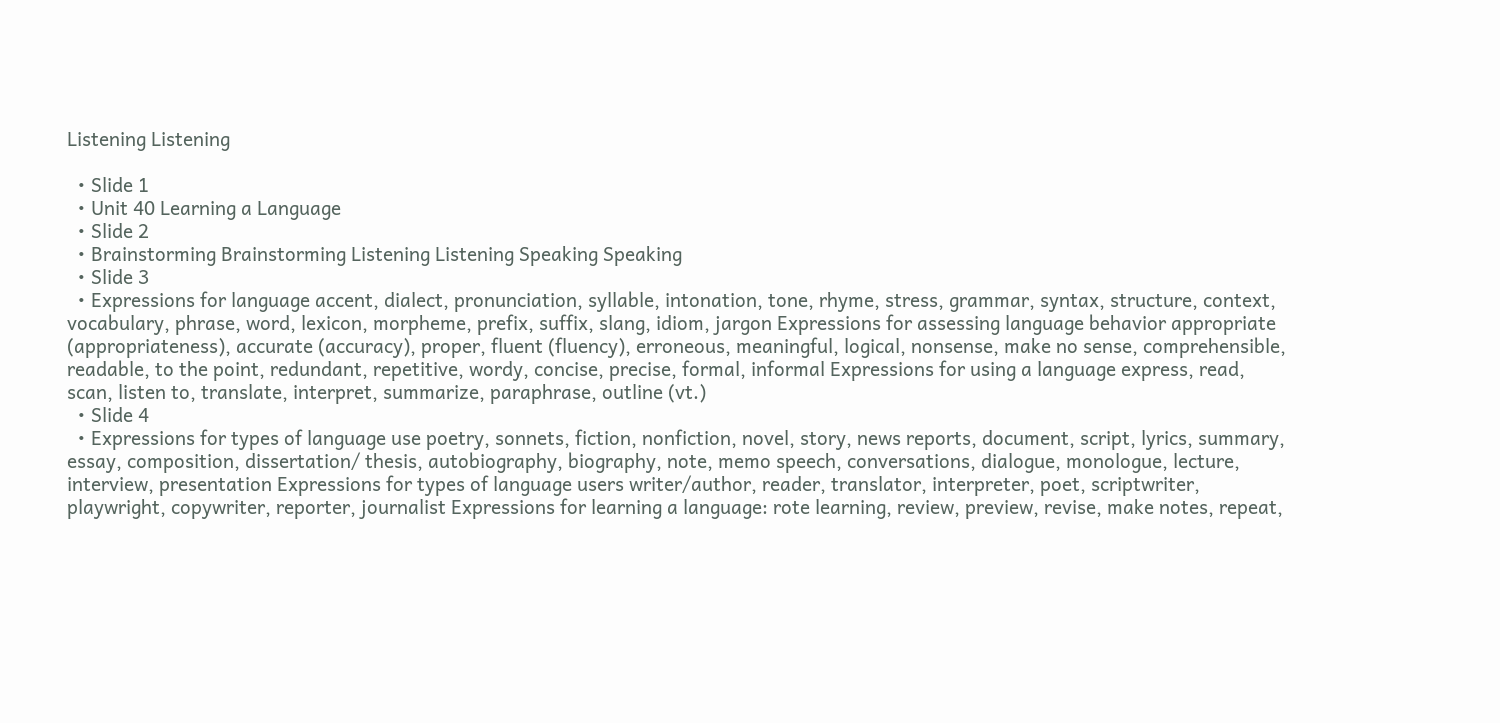Listening Listening

  • Slide 1
  • Unit 40 Learning a Language
  • Slide 2
  • Brainstorming Brainstorming Listening Listening Speaking Speaking
  • Slide 3
  • Expressions for language accent, dialect, pronunciation, syllable, intonation, tone, rhyme, stress, grammar, syntax, structure, context, vocabulary, phrase, word, lexicon, morpheme, prefix, suffix, slang, idiom, jargon Expressions for assessing language behavior appropriate (appropriateness), accurate (accuracy), proper, fluent (fluency), erroneous, meaningful, logical, nonsense, make no sense, comprehensible, readable, to the point, redundant, repetitive, wordy, concise, precise, formal, informal Expressions for using a language express, read, scan, listen to, translate, interpret, summarize, paraphrase, outline (vt.)
  • Slide 4
  • Expressions for types of language use poetry, sonnets, fiction, nonfiction, novel, story, news reports, document, script, lyrics, summary, essay, composition, dissertation/ thesis, autobiography, biography, note, memo speech, conversations, dialogue, monologue, lecture, interview, presentation Expressions for types of language users writer/author, reader, translator, interpreter, poet, scriptwriter, playwright, copywriter, reporter, journalist Expressions for learning a language: rote learning, review, preview, revise, make notes, repeat,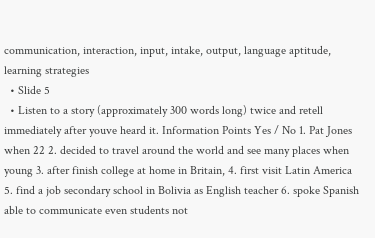communication, interaction, input, intake, output, language aptitude, learning strategies
  • Slide 5
  • Listen to a story (approximately 300 words long) twice and retell immediately after youve heard it. Information Points Yes / No 1. Pat Jones when 22 2. decided to travel around the world and see many places when young 3. after finish college at home in Britain, 4. first visit Latin America 5. find a job secondary school in Bolivia as English teacher 6. spoke Spanish able to communicate even students not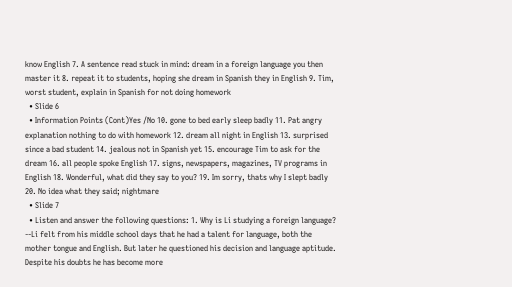know English 7. A sentence read stuck in mind: dream in a foreign language you then master it 8. repeat it to students, hoping she dream in Spanish they in English 9. Tim, worst student, explain in Spanish for not doing homework
  • Slide 6
  • Information Points (Cont)Yes /No 10. gone to bed early sleep badly 11. Pat angry explanation nothing to do with homework 12. dream all night in English 13. surprised since a bad student 14. jealous not in Spanish yet 15. encourage Tim to ask for the dream 16. all people spoke English 17. signs, newspapers, magazines, TV programs in English 18. Wonderful, what did they say to you? 19. Im sorry, thats why I slept badly 20. No idea what they said; nightmare
  • Slide 7
  • Listen and answer the following questions: 1. Why is Li studying a foreign language? --Li felt from his middle school days that he had a talent for language, both the mother tongue and English. But later he questioned his decision and language aptitude. Despite his doubts he has become more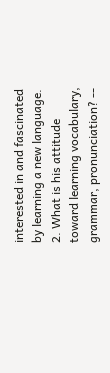interested in and fascinated by learning a new language. 2. What is his attitude toward learning vocabulary, grammar, pronunciation? --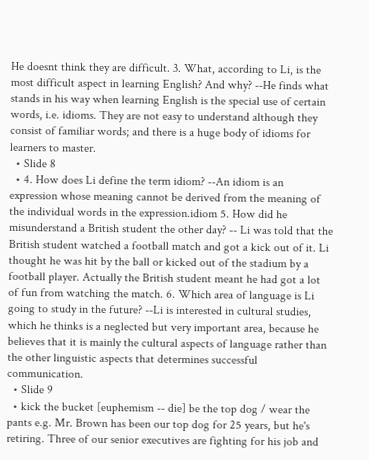He doesnt think they are difficult. 3. What, according to Li, is the most difficult aspect in learning English? And why? --He finds what stands in his way when learning English is the special use of certain words, i.e. idioms. They are not easy to understand although they consist of familiar words; and there is a huge body of idioms for learners to master.
  • Slide 8
  • 4. How does Li define the term idiom? --An idiom is an expression whose meaning cannot be derived from the meaning of the individual words in the expression.idiom 5. How did he misunderstand a British student the other day? -- Li was told that the British student watched a football match and got a kick out of it. Li thought he was hit by the ball or kicked out of the stadium by a football player. Actually the British student meant he had got a lot of fun from watching the match. 6. Which area of language is Li going to study in the future? --Li is interested in cultural studies, which he thinks is a neglected but very important area, because he believes that it is mainly the cultural aspects of language rather than the other linguistic aspects that determines successful communication.
  • Slide 9
  • kick the bucket [euphemism -- die] be the top dog / wear the pants e.g. Mr. Brown has been our top dog for 25 years, but he's retiring. Three of our senior executives are fighting for his job and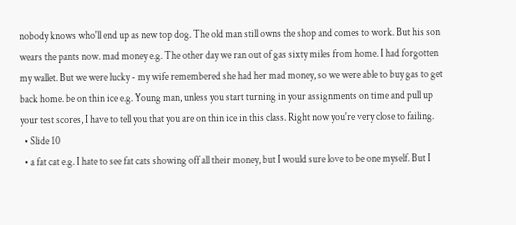nobody knows who'll end up as new top dog. The old man still owns the shop and comes to work. But his son wears the pants now. mad money e.g. The other day we ran out of gas sixty miles from home. I had forgotten my wallet. But we were lucky - my wife remembered she had her mad money, so we were able to buy gas to get back home. be on thin ice e.g. Young man, unless you start turning in your assignments on time and pull up your test scores, I have to tell you that you are on thin ice in this class. Right now you're very close to failing.
  • Slide 10
  • a fat cat e.g. I hate to see fat cats showing off all their money, but I would sure love to be one myself. But I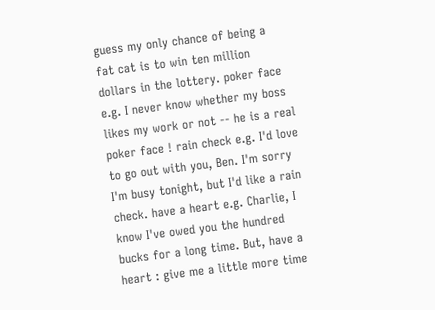guess my only chance of being a fat cat is to win ten million dollars in the lottery. poker face e.g. I never know whether my boss likes my work or not -- he is a real poker face ! rain check e.g. I'd love to go out with you, Ben. I'm sorry I'm busy tonight, but I'd like a rain check. have a heart e.g. Charlie, I know I've owed you the hundred bucks for a long time. But, have a heart : give me a little more time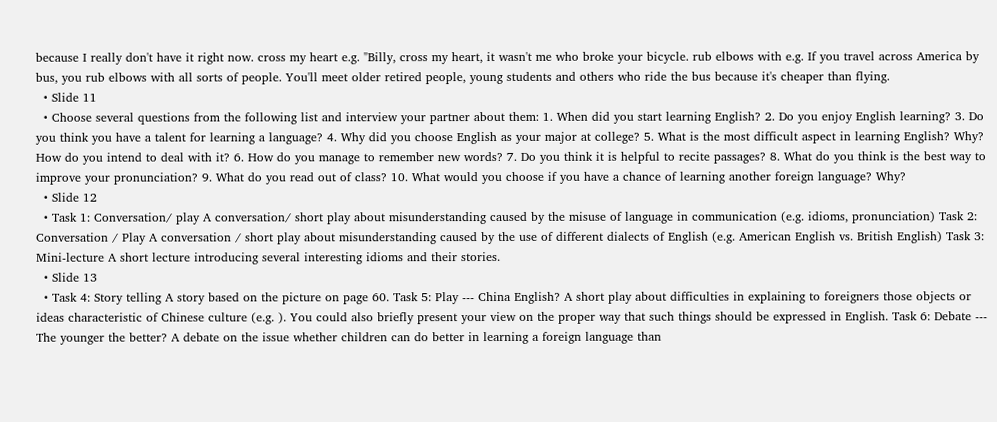because I really don't have it right now. cross my heart e.g. "Billy, cross my heart, it wasn't me who broke your bicycle. rub elbows with e.g. If you travel across America by bus, you rub elbows with all sorts of people. You'll meet older retired people, young students and others who ride the bus because it's cheaper than flying.
  • Slide 11
  • Choose several questions from the following list and interview your partner about them: 1. When did you start learning English? 2. Do you enjoy English learning? 3. Do you think you have a talent for learning a language? 4. Why did you choose English as your major at college? 5. What is the most difficult aspect in learning English? Why? How do you intend to deal with it? 6. How do you manage to remember new words? 7. Do you think it is helpful to recite passages? 8. What do you think is the best way to improve your pronunciation? 9. What do you read out of class? 10. What would you choose if you have a chance of learning another foreign language? Why?
  • Slide 12
  • Task 1: Conversation/ play A conversation/ short play about misunderstanding caused by the misuse of language in communication (e.g. idioms, pronunciation) Task 2: Conversation / Play A conversation / short play about misunderstanding caused by the use of different dialects of English (e.g. American English vs. British English) Task 3: Mini-lecture A short lecture introducing several interesting idioms and their stories.
  • Slide 13
  • Task 4: Story telling A story based on the picture on page 60. Task 5: Play --- China English? A short play about difficulties in explaining to foreigners those objects or ideas characteristic of Chinese culture (e.g. ). You could also briefly present your view on the proper way that such things should be expressed in English. Task 6: Debate --- The younger the better? A debate on the issue whether children can do better in learning a foreign language than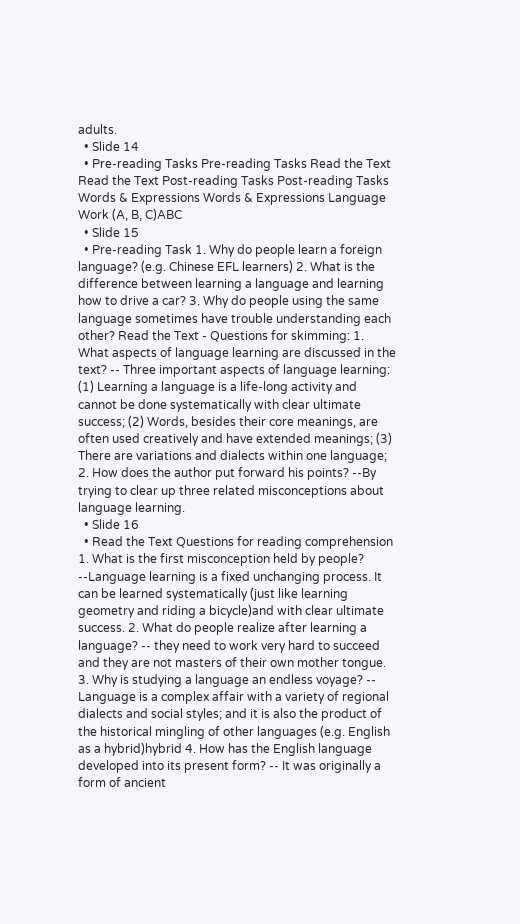adults.
  • Slide 14
  • Pre-reading Tasks Pre-reading Tasks Read the Text Read the Text Post-reading Tasks Post-reading Tasks Words & Expressions Words & Expressions Language Work (A, B, C)ABC
  • Slide 15
  • Pre-reading Task 1. Why do people learn a foreign language? (e.g. Chinese EFL learners) 2. What is the difference between learning a language and learning how to drive a car? 3. Why do people using the same language sometimes have trouble understanding each other? Read the Text - Questions for skimming: 1. What aspects of language learning are discussed in the text? -- Three important aspects of language learning: (1) Learning a language is a life-long activity and cannot be done systematically with clear ultimate success; (2) Words, besides their core meanings, are often used creatively and have extended meanings; (3) There are variations and dialects within one language; 2. How does the author put forward his points? --By trying to clear up three related misconceptions about language learning.
  • Slide 16
  • Read the Text Questions for reading comprehension 1. What is the first misconception held by people? --Language learning is a fixed unchanging process. It can be learned systematically (just like learning geometry and riding a bicycle)and with clear ultimate success. 2. What do people realize after learning a language? -- they need to work very hard to succeed and they are not masters of their own mother tongue. 3. Why is studying a language an endless voyage? -- Language is a complex affair with a variety of regional dialects and social styles; and it is also the product of the historical mingling of other languages (e.g. English as a hybrid)hybrid 4. How has the English language developed into its present form? -- It was originally a form of ancient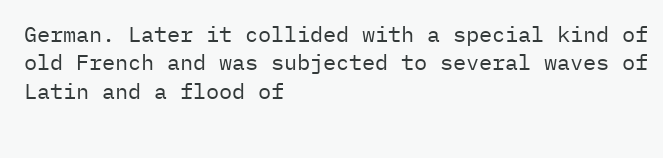German. Later it collided with a special kind of old French and was subjected to several waves of Latin and a flood of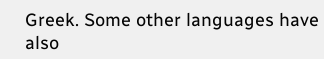Greek. Some other languages have also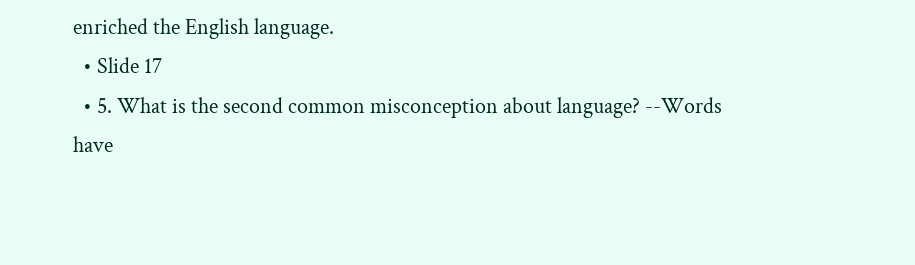enriched the English language.
  • Slide 17
  • 5. What is the second common misconception about language? --Words have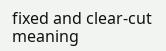fixed and clear-cut meaning